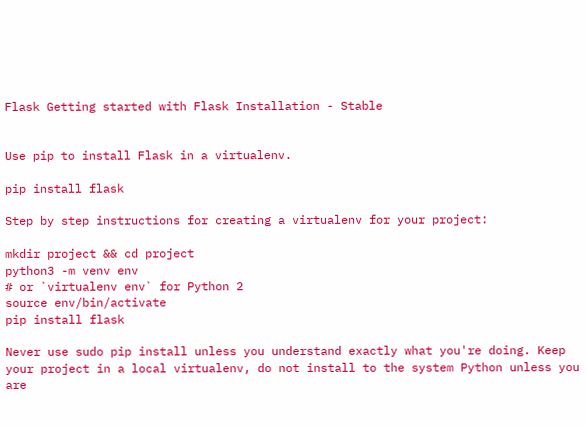Flask Getting started with Flask Installation - Stable


Use pip to install Flask in a virtualenv.

pip install flask

Step by step instructions for creating a virtualenv for your project:

mkdir project && cd project
python3 -m venv env
# or `virtualenv env` for Python 2
source env/bin/activate
pip install flask

Never use sudo pip install unless you understand exactly what you're doing. Keep your project in a local virtualenv, do not install to the system Python unless you are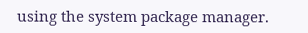using the system package manager.